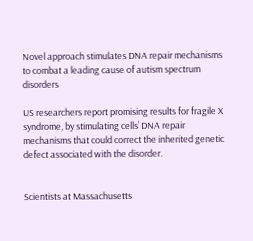Novel approach stimulates DNA repair mechanisms to combat a leading cause of autism spectrum disorders

US researchers report promising results for fragile X syndrome, by stimulating cells’ DNA repair mechanisms that could correct the inherited genetic defect associated with the disorder.


Scientists at Massachusetts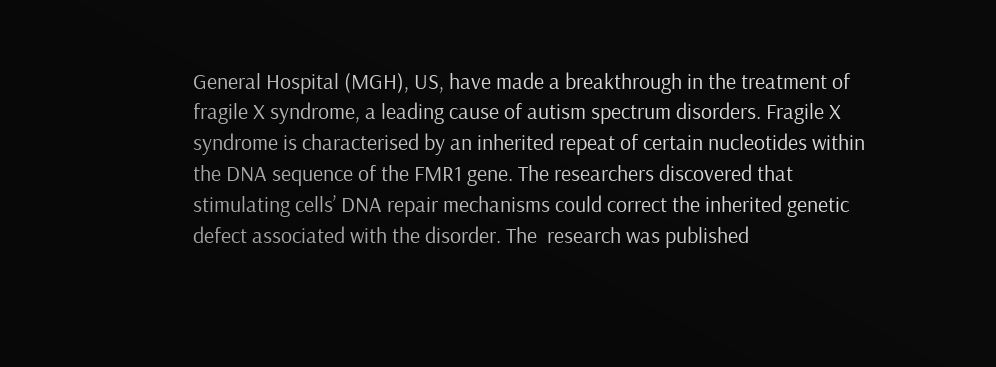General Hospital (MGH), US, have made a breakthrough in the treatment of fragile X syndrome, a leading cause of autism spectrum disorders. Fragile X syndrome is characterised by an inherited repeat of certain nucleotides within the DNA sequence of the FMR1 gene. The researchers discovered that stimulating cells’ DNA repair mechanisms could correct the inherited genetic defect associated with the disorder. The  research was published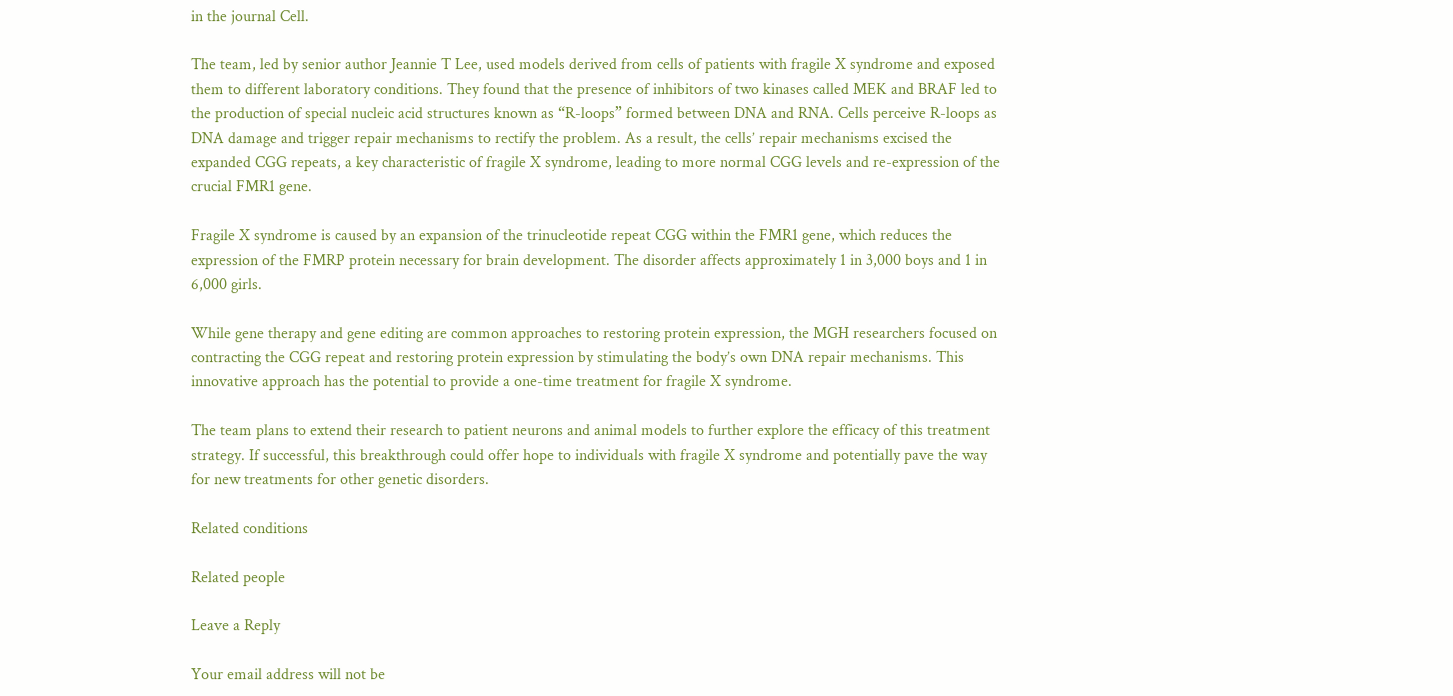in the journal Cell.

The team, led by senior author Jeannie T Lee, used models derived from cells of patients with fragile X syndrome and exposed them to different laboratory conditions. They found that the presence of inhibitors of two kinases called MEK and BRAF led to the production of special nucleic acid structures known as “R-loops” formed between DNA and RNA. Cells perceive R-loops as DNA damage and trigger repair mechanisms to rectify the problem. As a result, the cells’ repair mechanisms excised the expanded CGG repeats, a key characteristic of fragile X syndrome, leading to more normal CGG levels and re-expression of the crucial FMR1 gene.

Fragile X syndrome is caused by an expansion of the trinucleotide repeat CGG within the FMR1 gene, which reduces the expression of the FMRP protein necessary for brain development. The disorder affects approximately 1 in 3,000 boys and 1 in 6,000 girls.

While gene therapy and gene editing are common approaches to restoring protein expression, the MGH researchers focused on contracting the CGG repeat and restoring protein expression by stimulating the body’s own DNA repair mechanisms. This innovative approach has the potential to provide a one-time treatment for fragile X syndrome.

The team plans to extend their research to patient neurons and animal models to further explore the efficacy of this treatment strategy. If successful, this breakthrough could offer hope to individuals with fragile X syndrome and potentially pave the way for new treatments for other genetic disorders.

Related conditions

Related people

Leave a Reply

Your email address will not be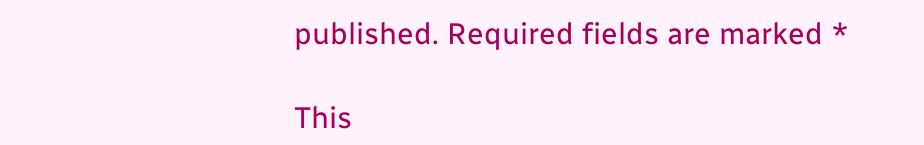published. Required fields are marked *

This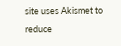site uses Akismet to reduce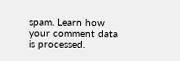spam. Learn how your comment data is processed.